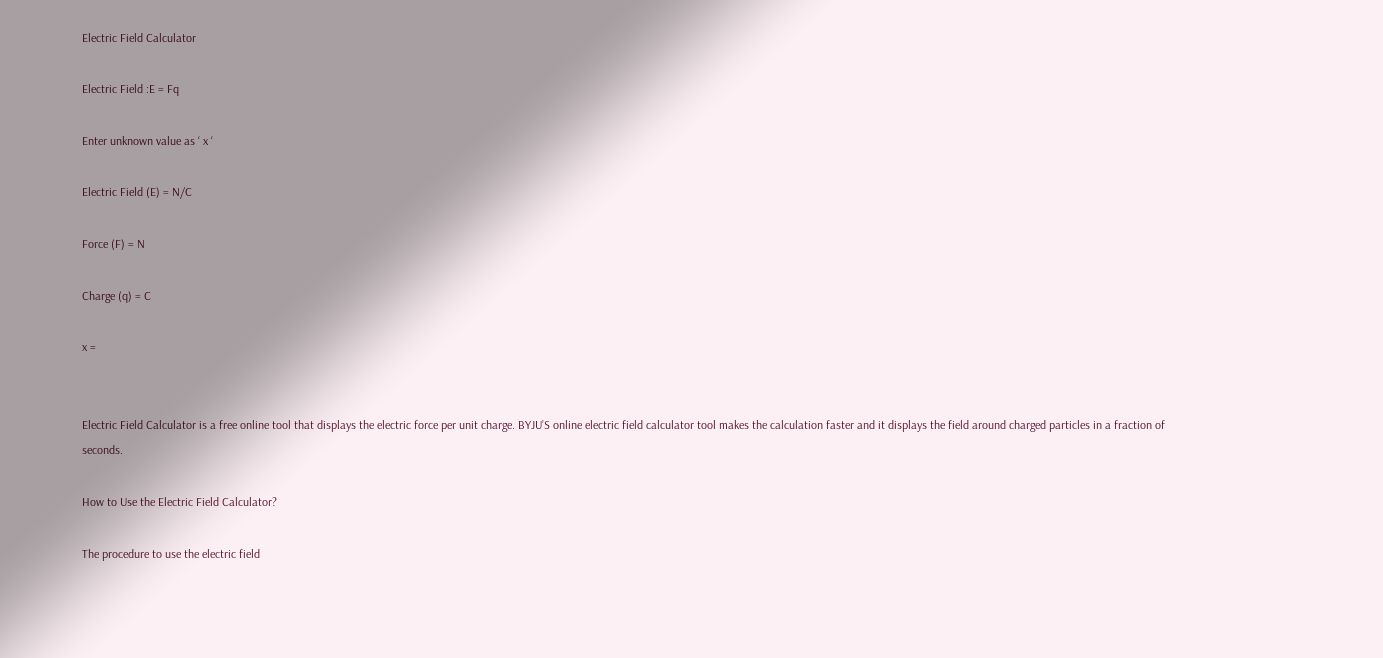Electric Field Calculator

Electric Field :E = Fq

Enter unknown value as ‘ x ‘

Electric Field (E) = N/C

Force (F) = N

Charge (q) = C

x =


Electric Field Calculator is a free online tool that displays the electric force per unit charge. BYJU’S online electric field calculator tool makes the calculation faster and it displays the field around charged particles in a fraction of seconds.

How to Use the Electric Field Calculator?

The procedure to use the electric field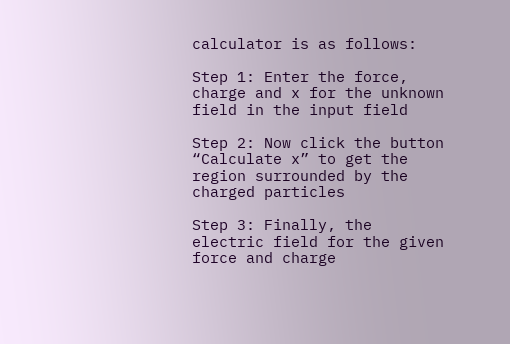calculator is as follows:

Step 1: Enter the force, charge and x for the unknown field in the input field

Step 2: Now click the button “Calculate x” to get the region surrounded by the charged particles

Step 3: Finally, the electric field for the given force and charge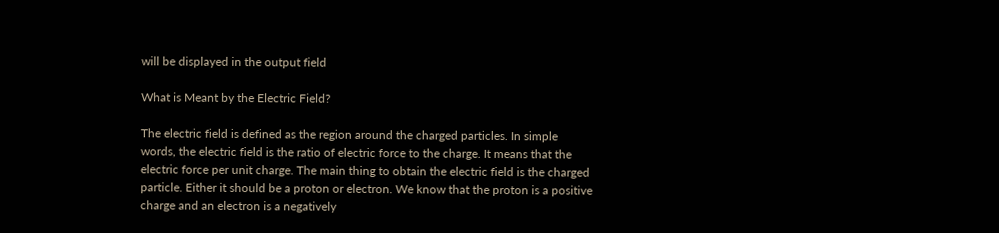will be displayed in the output field

What is Meant by the Electric Field?

The electric field is defined as the region around the charged particles. In simple words, the electric field is the ratio of electric force to the charge. It means that the electric force per unit charge. The main thing to obtain the electric field is the charged particle. Either it should be a proton or electron. We know that the proton is a positive charge and an electron is a negatively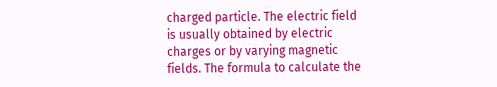charged particle. The electric field is usually obtained by electric charges or by varying magnetic fields. The formula to calculate the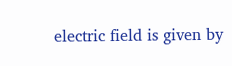electric field is given by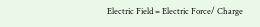Electric Field = Electric Force/ Charge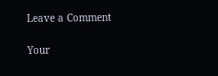Leave a Comment

Your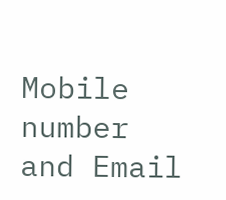Mobile number and Email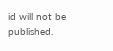id will not be published.